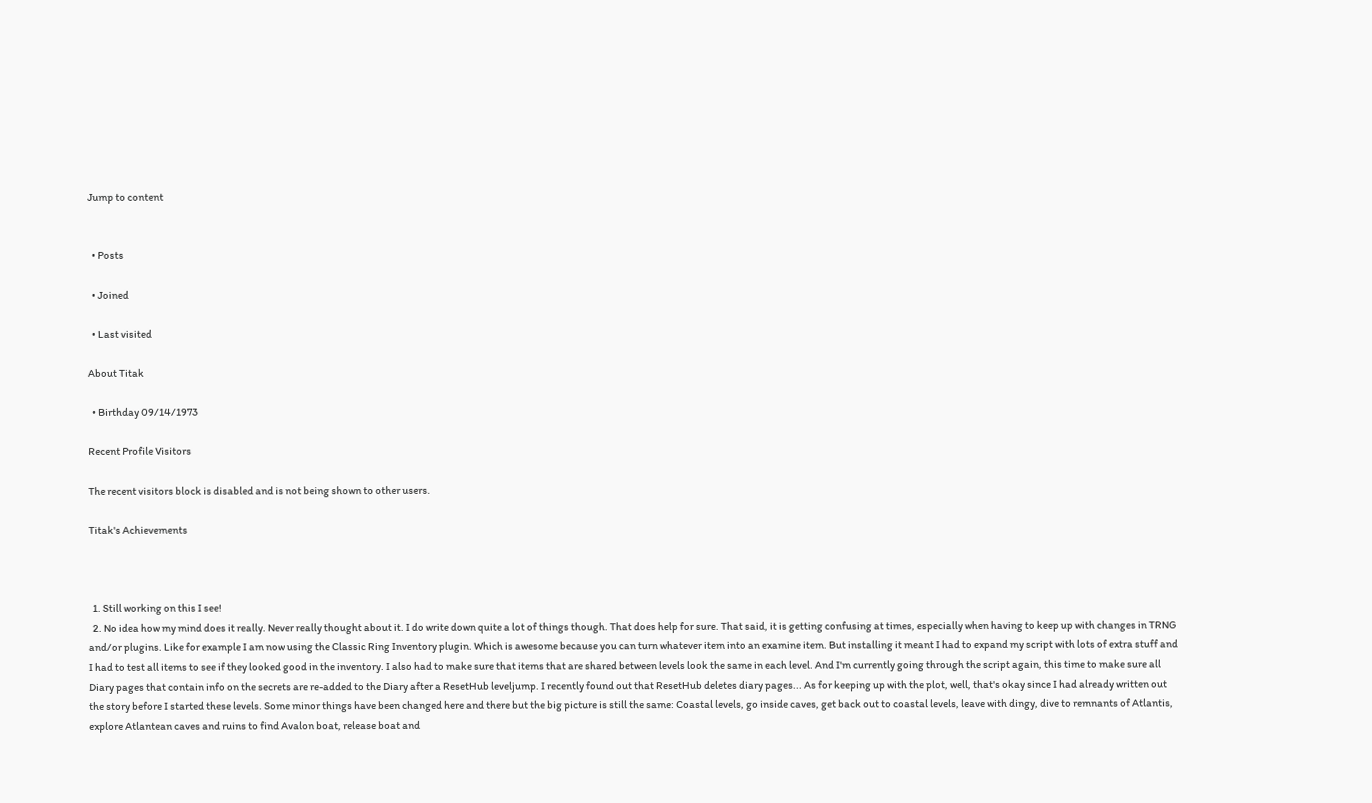Jump to content


  • Posts

  • Joined

  • Last visited

About Titak

  • Birthday 09/14/1973

Recent Profile Visitors

The recent visitors block is disabled and is not being shown to other users.

Titak's Achievements



  1. Still working on this I see!
  2. No idea how my mind does it really. Never really thought about it. I do write down quite a lot of things though. That does help for sure. That said, it is getting confusing at times, especially when having to keep up with changes in TRNG and/or plugins. Like for example I am now using the Classic Ring Inventory plugin. Which is awesome because you can turn whatever item into an examine item. But installing it meant I had to expand my script with lots of extra stuff and I had to test all items to see if they looked good in the inventory. I also had to make sure that items that are shared between levels look the same in each level. And I'm currently going through the script again, this time to make sure all Diary pages that contain info on the secrets are re-added to the Diary after a ResetHub leveljump. I recently found out that ResetHub deletes diary pages... As for keeping up with the plot, well, that's okay since I had already written out the story before I started these levels. Some minor things have been changed here and there but the big picture is still the same: Coastal levels, go inside caves, get back out to coastal levels, leave with dingy, dive to remnants of Atlantis, explore Atlantean caves and ruins to find Avalon boat, release boat and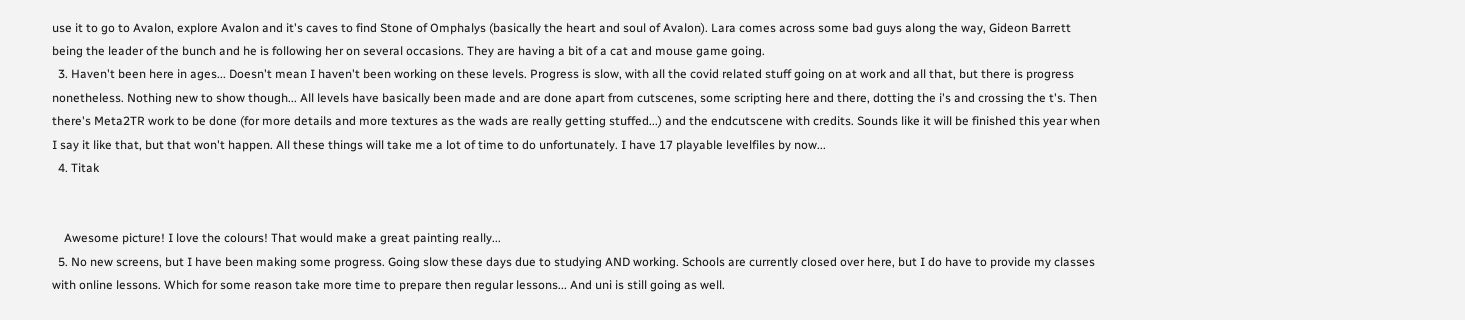use it to go to Avalon, explore Avalon and it's caves to find Stone of Omphalys (basically the heart and soul of Avalon). Lara comes across some bad guys along the way, Gideon Barrett being the leader of the bunch and he is following her on several occasions. They are having a bit of a cat and mouse game going.
  3. Haven't been here in ages... Doesn't mean I haven't been working on these levels. Progress is slow, with all the covid related stuff going on at work and all that, but there is progress nonetheless. Nothing new to show though... All levels have basically been made and are done apart from cutscenes, some scripting here and there, dotting the i's and crossing the t's. Then there's Meta2TR work to be done (for more details and more textures as the wads are really getting stuffed...) and the endcutscene with credits. Sounds like it will be finished this year when I say it like that, but that won't happen. All these things will take me a lot of time to do unfortunately. I have 17 playable levelfiles by now...
  4. Titak


    Awesome picture! I love the colours! That would make a great painting really...
  5. No new screens, but I have been making some progress. Going slow these days due to studying AND working. Schools are currently closed over here, but I do have to provide my classes with online lessons. Which for some reason take more time to prepare then regular lessons... And uni is still going as well.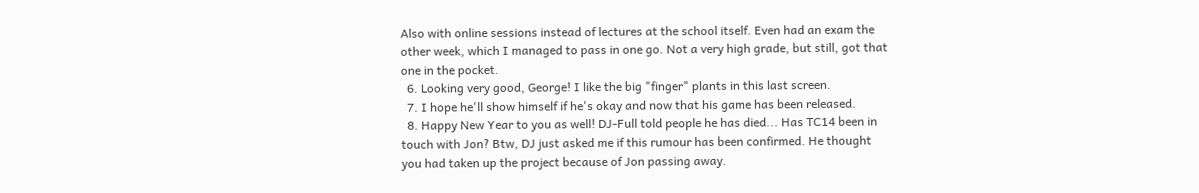Also with online sessions instead of lectures at the school itself. Even had an exam the other week, which I managed to pass in one go. Not a very high grade, but still, got that one in the pocket.
  6. Looking very good, George! I like the big "finger" plants in this last screen.
  7. I hope he'll show himself if he's okay and now that his game has been released.
  8. Happy New Year to you as well! DJ-Full told people he has died... Has TC14 been in touch with Jon? Btw, DJ just asked me if this rumour has been confirmed. He thought you had taken up the project because of Jon passing away.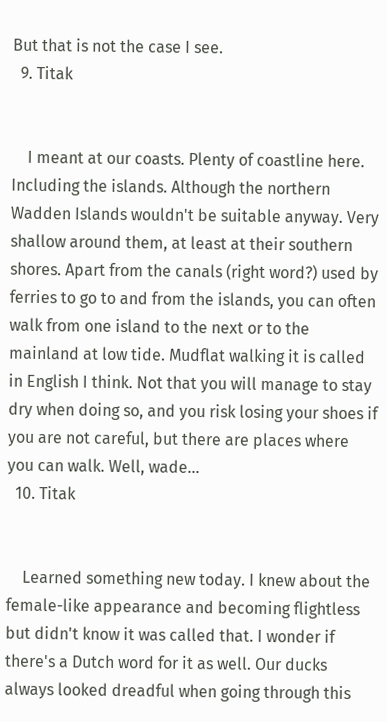But that is not the case I see.
  9. Titak


    I meant at our coasts. Plenty of coastline here. Including the islands. Although the northern Wadden Islands wouldn't be suitable anyway. Very shallow around them, at least at their southern shores. Apart from the canals (right word?) used by ferries to go to and from the islands, you can often walk from one island to the next or to the mainland at low tide. Mudflat walking it is called in English I think. Not that you will manage to stay dry when doing so, and you risk losing your shoes if you are not careful, but there are places where you can walk. Well, wade...
  10. Titak


    Learned something new today. I knew about the female-like appearance and becoming flightless but didn't know it was called that. I wonder if there's a Dutch word for it as well. Our ducks always looked dreadful when going through this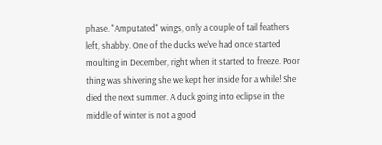phase. "Amputated" wings, only a couple of tail feathers left, shabby. One of the ducks we've had once started moulting in December, right when it started to freeze. Poor thing was shivering she we kept her inside for a while! She died the next summer. A duck going into eclipse in the middle of winter is not a good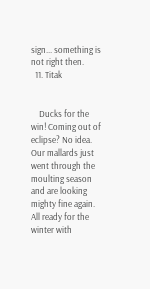sign... something is not right then.
  11. Titak


    Ducks for the win! Coming out of eclipse? No idea. Our mallards just went through the moulting season and are looking mighty fine again. All ready for the winter with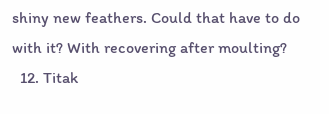shiny new feathers. Could that have to do with it? With recovering after moulting?
  12. Titak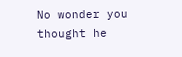No wonder you thought he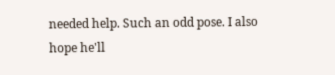needed help. Such an odd pose. I also hope he'll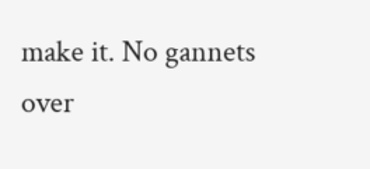make it. No gannets over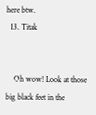here btw.
  13. Titak


    Oh wow! Look at those big black feet in the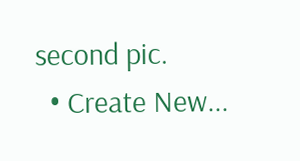second pic.
  • Create New...